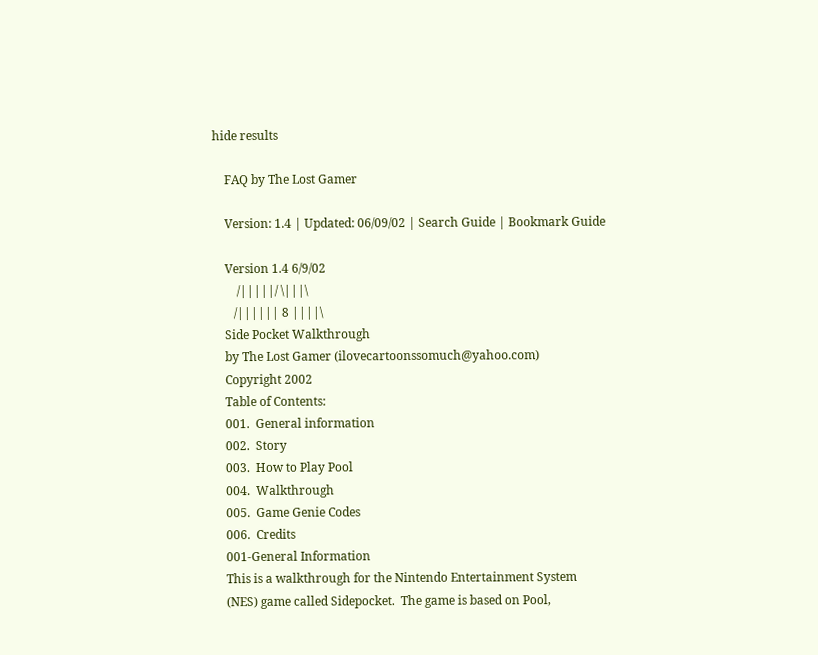hide results

    FAQ by The Lost Gamer

    Version: 1.4 | Updated: 06/09/02 | Search Guide | Bookmark Guide

    Version 1.4 6/9/02
        /|||||/ \|||\
       /|||||| 8 ||||\
    Side Pocket Walkthrough
    by The Lost Gamer (ilovecartoonssomuch@yahoo.com)
    Copyright 2002
    Table of Contents:
    001.  General information
    002.  Story
    003.  How to Play Pool
    004.  Walkthrough
    005.  Game Genie Codes
    006.  Credits
    001-General Information
    This is a walkthrough for the Nintendo Entertainment System
    (NES) game called Sidepocket.  The game is based on Pool,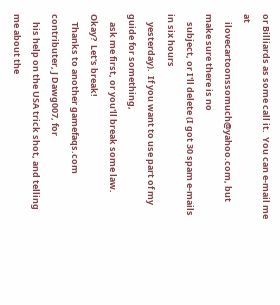or Billiards as some call it.  You can e-mail me at
    ilovecartoonssomuch@yahoo.com, but make sure there is no
    subject, or I'll delete (I got 30 spam e-mails in six hours
    yesterday).  If you want to use part of my guide for something,
    ask me first, or you'll break some law.  Okay?  Let's break!
    Thanks to another gamefaqs.com contributer, J Dawg007, for
    his help on the USA trick shot, and telling me about the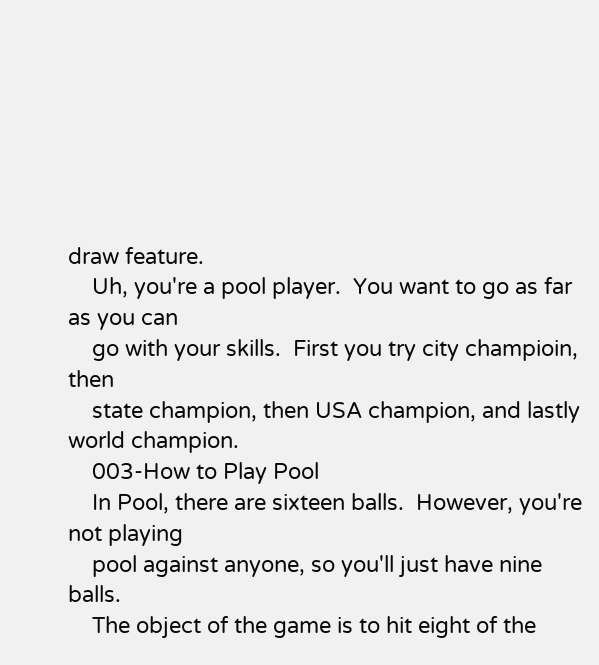draw feature.
    Uh, you're a pool player.  You want to go as far as you can
    go with your skills.  First you try city champioin, then
    state champion, then USA champion, and lastly world champion.
    003-How to Play Pool
    In Pool, there are sixteen balls.  However, you're not playing
    pool against anyone, so you'll just have nine balls.
    The object of the game is to hit eight of the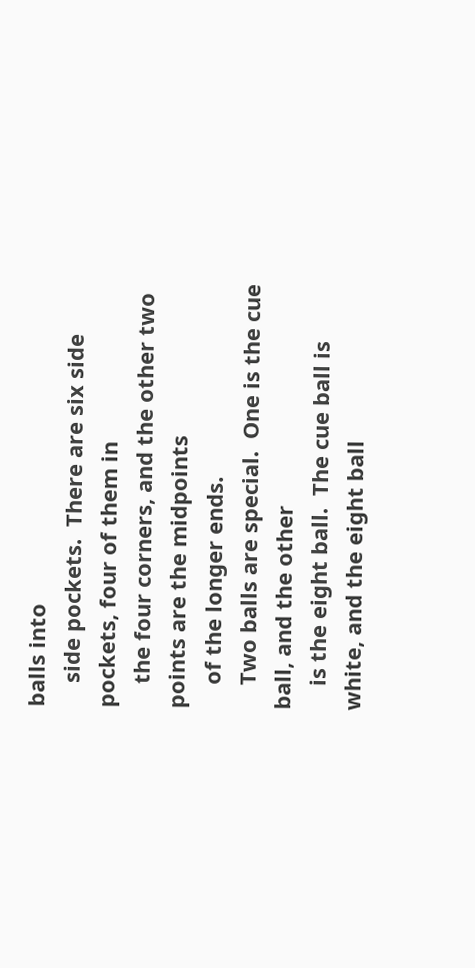balls into
    side pockets.  There are six side pockets, four of them in
    the four corners, and the other two points are the midpoints
    of the longer ends.
    Two balls are special.  One is the cue ball, and the other
    is the eight ball.  The cue ball is white, and the eight ball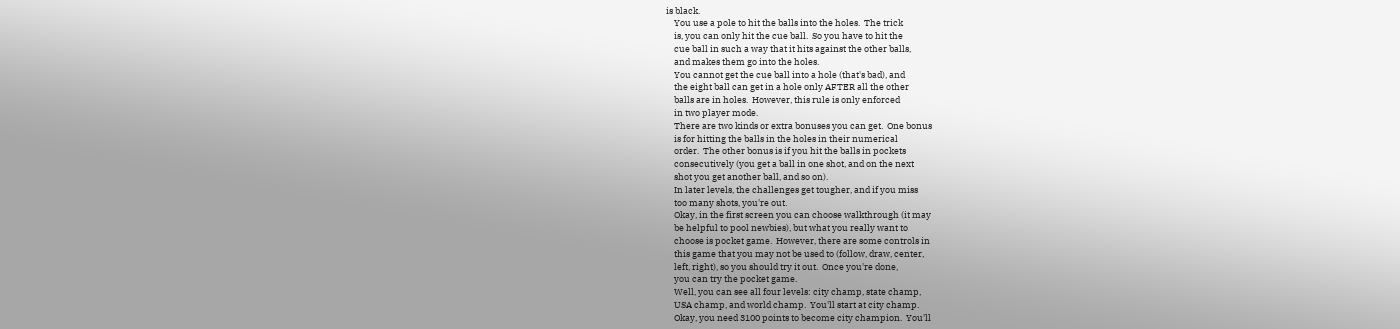is black.
    You use a pole to hit the balls into the holes.  The trick
    is, you can only hit the cue ball.  So you have to hit the
    cue ball in such a way that it hits against the other balls,
    and makes them go into the holes.
    You cannot get the cue ball into a hole (that's bad), and
    the eight ball can get in a hole only AFTER all the other
    balls are in holes.  However, this rule is only enforced
    in two player mode.
    There are two kinds or extra bonuses you can get.  One bonus
    is for hitting the balls in the holes in their numerical
    order.  The other bonus is if you hit the balls in pockets
    consecutively (you get a ball in one shot, and on the next
    shot you get another ball, and so on).
    In later levels, the challenges get tougher, and if you miss
    too many shots, you're out.
    Okay, in the first screen you can choose walkthrough (it may
    be helpful to pool newbies), but what you really want to
    choose is pocket game.  However, there are some controls in
    this game that you may not be used to (follow, draw, center,
    left, right), so you should try it out.  Once you're done,
    you can try the pocket game.
    Well, you can see all four levels: city champ, state champ,
    USA champ, and world champ.  You'll start at city champ.
    Okay, you need 3100 points to become city champion.  You'll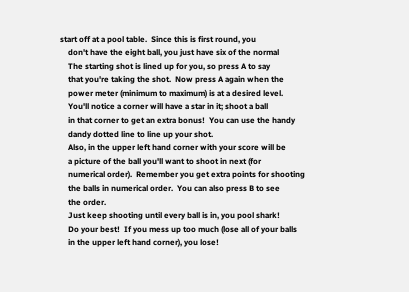start off at a pool table.  Since this is first round, you
    don't have the eight ball, you just have six of the normal
    The starting shot is lined up for you, so press A to say
    that you're taking the shot.  Now press A again when the
    power meter (minimum to maximum) is at a desired level.
    You'll notice a corner will have a star in it; shoot a ball
    in that corner to get an extra bonus!  You can use the handy
    dandy dotted line to line up your shot.
    Also, in the upper left hand corner with your score will be
    a picture of the ball you'll want to shoot in next (for
    numerical order).  Remember you get extra points for shooting
    the balls in numerical order.  You can also press B to see
    the order.
    Just keep shooting until every ball is in, you pool shark!
    Do your best!  If you mess up too much (lose all of your balls
    in the upper left hand corner), you lose!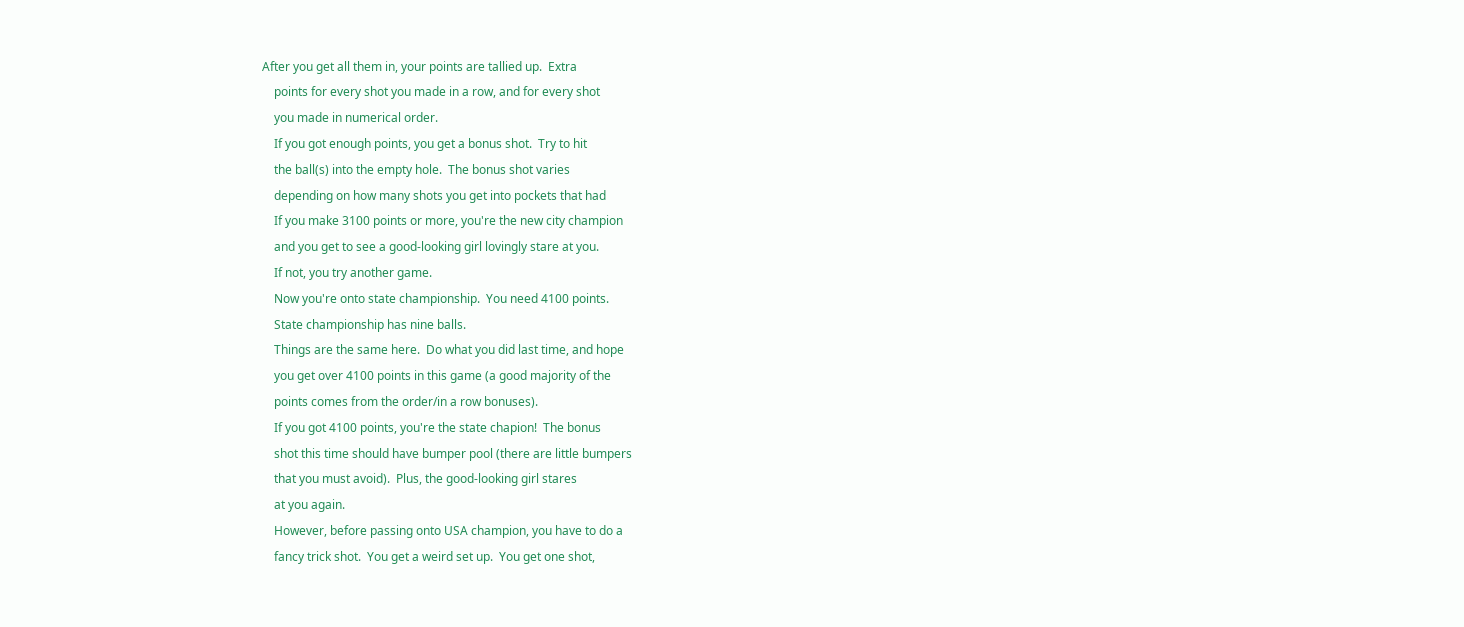After you get all them in, your points are tallied up.  Extra
    points for every shot you made in a row, and for every shot
    you made in numerical order.
    If you got enough points, you get a bonus shot.  Try to hit
    the ball(s) into the empty hole.  The bonus shot varies
    depending on how many shots you get into pockets that had
    If you make 3100 points or more, you're the new city champion
    and you get to see a good-looking girl lovingly stare at you.
    If not, you try another game.
    Now you're onto state championship.  You need 4100 points.
    State championship has nine balls.
    Things are the same here.  Do what you did last time, and hope
    you get over 4100 points in this game (a good majority of the
    points comes from the order/in a row bonuses).
    If you got 4100 points, you're the state chapion!  The bonus
    shot this time should have bumper pool (there are little bumpers
    that you must avoid).  Plus, the good-looking girl stares
    at you again.
    However, before passing onto USA champion, you have to do a
    fancy trick shot.  You get a weird set up.  You get one shot,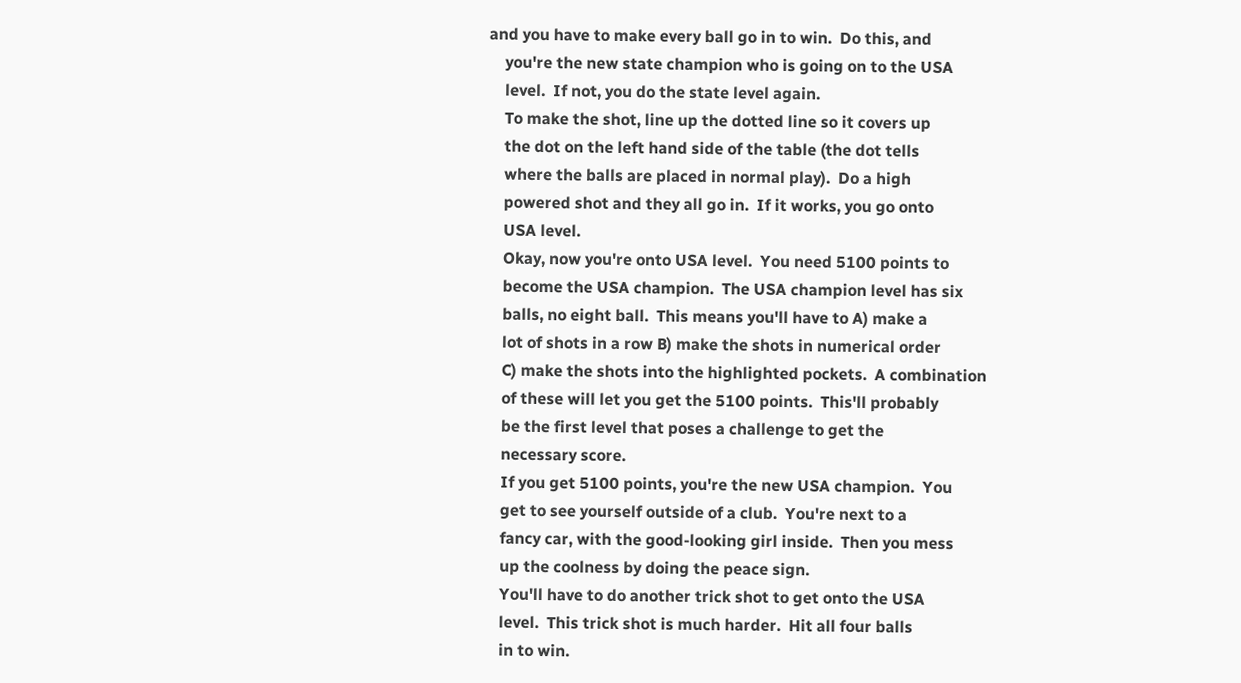and you have to make every ball go in to win.  Do this, and
    you're the new state champion who is going on to the USA
    level.  If not, you do the state level again.
    To make the shot, line up the dotted line so it covers up
    the dot on the left hand side of the table (the dot tells
    where the balls are placed in normal play).  Do a high
    powered shot and they all go in.  If it works, you go onto
    USA level.
    Okay, now you're onto USA level.  You need 5100 points to
    become the USA champion.  The USA champion level has six
    balls, no eight ball.  This means you'll have to A) make a
    lot of shots in a row B) make the shots in numerical order
    C) make the shots into the highlighted pockets.  A combination
    of these will let you get the 5100 points.  This'll probably
    be the first level that poses a challenge to get the
    necessary score.
    If you get 5100 points, you're the new USA champion.  You
    get to see yourself outside of a club.  You're next to a
    fancy car, with the good-looking girl inside.  Then you mess
    up the coolness by doing the peace sign.
    You'll have to do another trick shot to get onto the USA
    level.  This trick shot is much harder.  Hit all four balls
    in to win.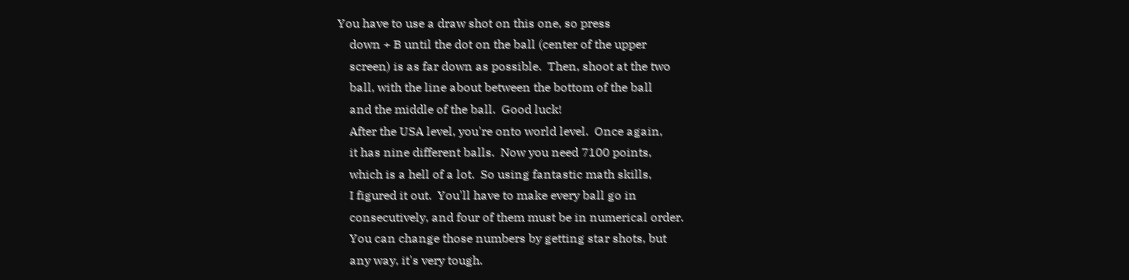You have to use a draw shot on this one, so press
    down + B until the dot on the ball (center of the upper
    screen) is as far down as possible.  Then, shoot at the two
    ball, with the line about between the bottom of the ball
    and the middle of the ball.  Good luck!
    After the USA level, you're onto world level.  Once again,
    it has nine different balls.  Now you need 7100 points,
    which is a hell of a lot.  So using fantastic math skills,
    I figured it out.  You'll have to make every ball go in
    consecutively, and four of them must be in numerical order.
    You can change those numbers by getting star shots, but
    any way, it's very tough.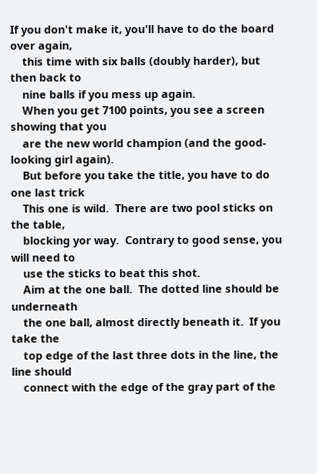If you don't make it, you'll have to do the board over again,
    this time with six balls (doubly harder), but then back to
    nine balls if you mess up again.
    When you get 7100 points, you see a screen showing that you
    are the new world champion (and the good-looking girl again).
    But before you take the title, you have to do one last trick
    This one is wild.  There are two pool sticks on the table,
    blocking yor way.  Contrary to good sense, you will need to
    use the sticks to beat this shot.
    Aim at the one ball.  The dotted line should be underneath
    the one ball, almost directly beneath it.  If you take the
    top edge of the last three dots in the line, the line should
    connect with the edge of the gray part of the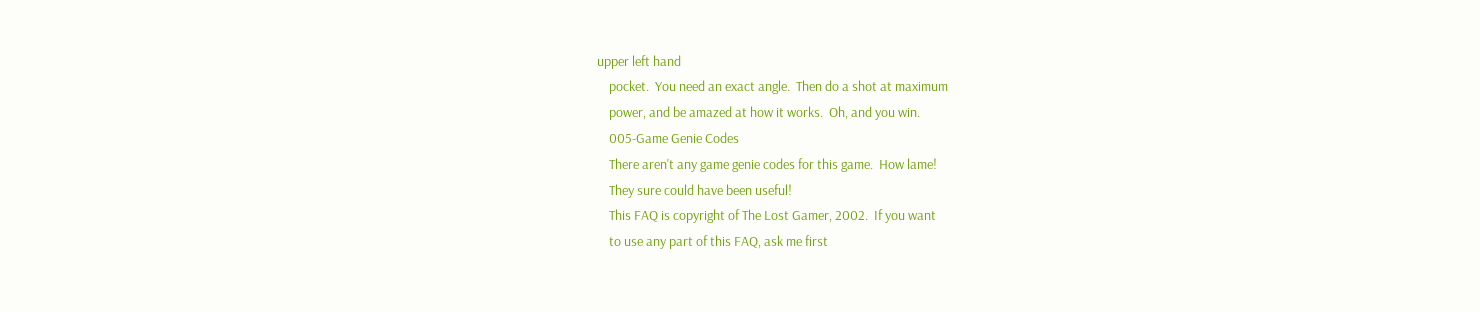upper left hand
    pocket.  You need an exact angle.  Then do a shot at maximum
    power, and be amazed at how it works.  Oh, and you win.
    005-Game Genie Codes
    There aren't any game genie codes for this game.  How lame!
    They sure could have been useful!
    This FAQ is copyright of The Lost Gamer, 2002.  If you want
    to use any part of this FAQ, ask me first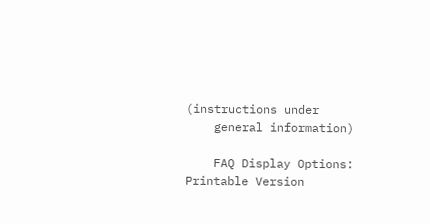(instructions under
    general information)

    FAQ Display Options: Printable Version